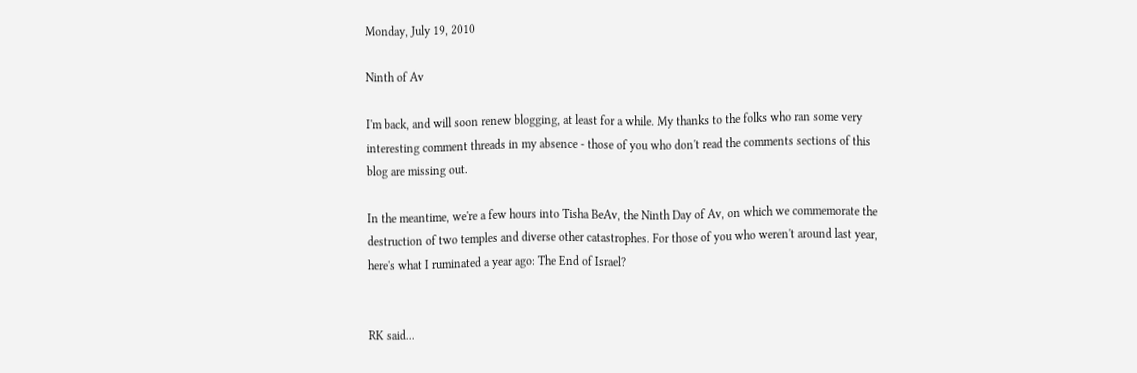Monday, July 19, 2010

Ninth of Av

I'm back, and will soon renew blogging, at least for a while. My thanks to the folks who ran some very interesting comment threads in my absence - those of you who don't read the comments sections of this blog are missing out.

In the meantime, we're a few hours into Tisha BeAv, the Ninth Day of Av, on which we commemorate the destruction of two temples and diverse other catastrophes. For those of you who weren't around last year, here's what I ruminated a year ago: The End of Israel?


RK said...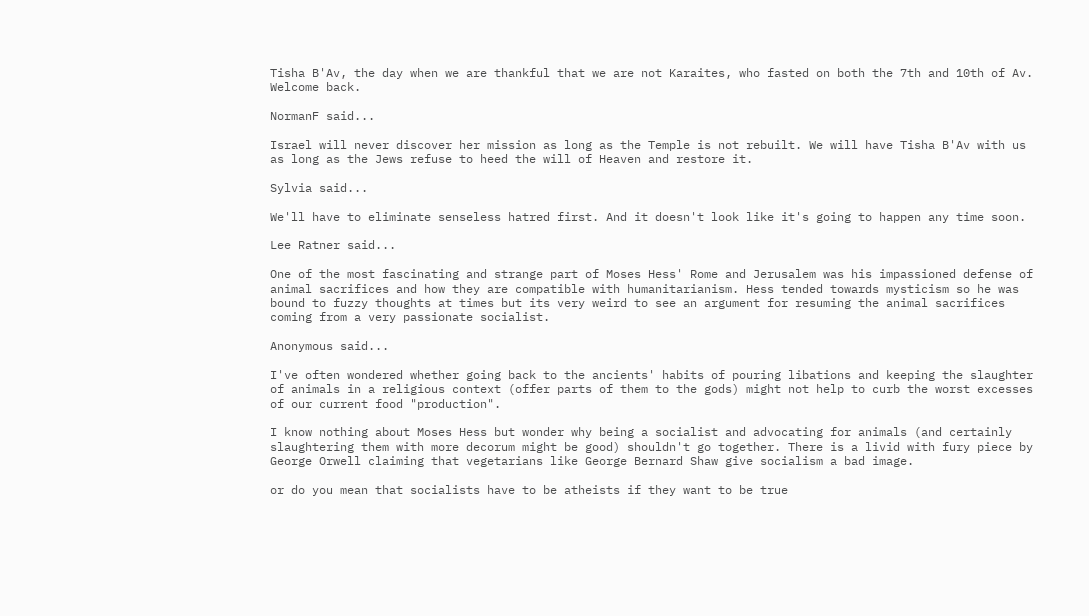Tisha B'Av, the day when we are thankful that we are not Karaites, who fasted on both the 7th and 10th of Av. Welcome back.

NormanF said...

Israel will never discover her mission as long as the Temple is not rebuilt. We will have Tisha B'Av with us as long as the Jews refuse to heed the will of Heaven and restore it.

Sylvia said...

We'll have to eliminate senseless hatred first. And it doesn't look like it's going to happen any time soon.

Lee Ratner said...

One of the most fascinating and strange part of Moses Hess' Rome and Jerusalem was his impassioned defense of animal sacrifices and how they are compatible with humanitarianism. Hess tended towards mysticism so he was bound to fuzzy thoughts at times but its very weird to see an argument for resuming the animal sacrifices coming from a very passionate socialist.

Anonymous said...

I've often wondered whether going back to the ancients' habits of pouring libations and keeping the slaughter of animals in a religious context (offer parts of them to the gods) might not help to curb the worst excesses of our current food "production".

I know nothing about Moses Hess but wonder why being a socialist and advocating for animals (and certainly slaughtering them with more decorum might be good) shouldn't go together. There is a livid with fury piece by George Orwell claiming that vegetarians like George Bernard Shaw give socialism a bad image.

or do you mean that socialists have to be atheists if they want to be true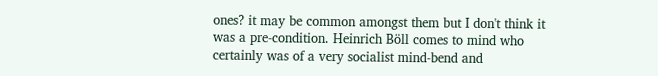ones? it may be common amongst them but I don't think it was a pre-condition. Heinrich Böll comes to mind who certainly was of a very socialist mind-bend and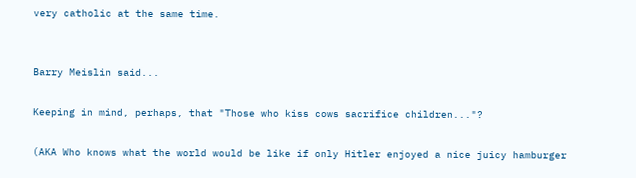very catholic at the same time.


Barry Meislin said...

Keeping in mind, perhaps, that "Those who kiss cows sacrifice children..."?

(AKA Who knows what the world would be like if only Hitler enjoyed a nice juicy hamburger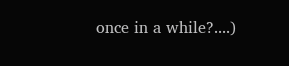once in a while?....)